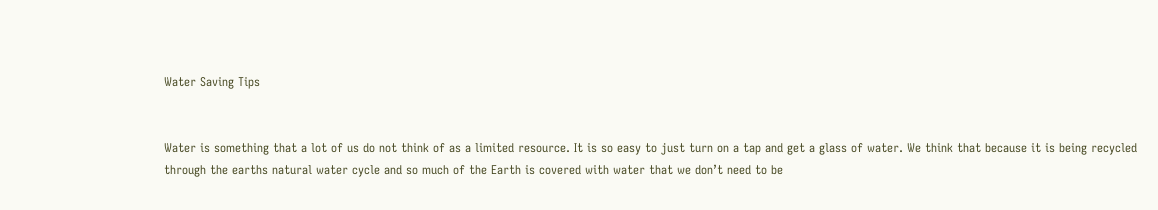Water Saving Tips


Water is something that a lot of us do not think of as a limited resource. It is so easy to just turn on a tap and get a glass of water. We think that because it is being recycled through the earths natural water cycle and so much of the Earth is covered with water that we don’t need to be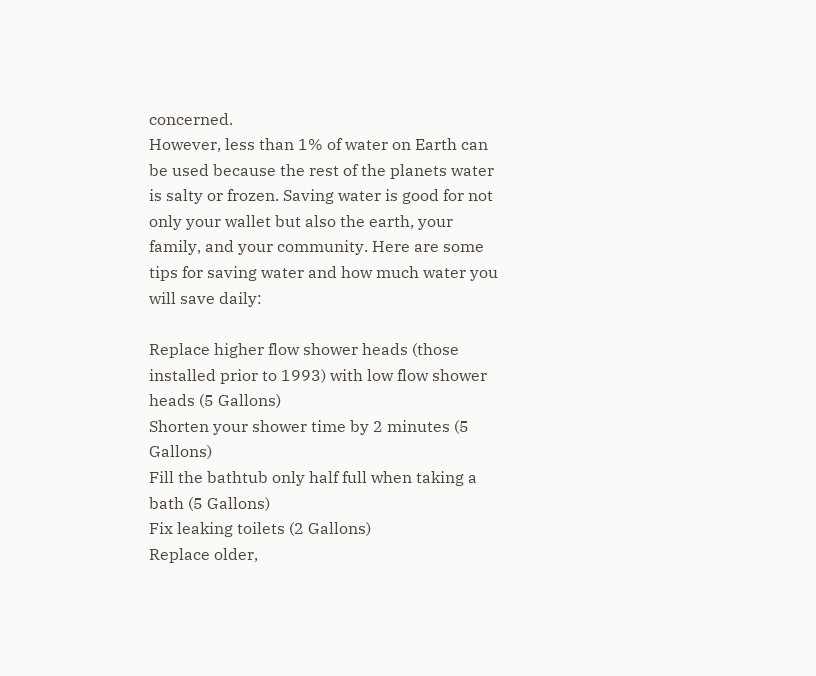concerned.
However, less than 1% of water on Earth can be used because the rest of the planets water is salty or frozen. Saving water is good for not only your wallet but also the earth, your family, and your community. Here are some tips for saving water and how much water you will save daily:

Replace higher flow shower heads (those installed prior to 1993) with low flow shower heads (5 Gallons)
Shorten your shower time by 2 minutes (5 Gallons)
Fill the bathtub only half full when taking a bath (5 Gallons)
Fix leaking toilets (2 Gallons)
Replace older,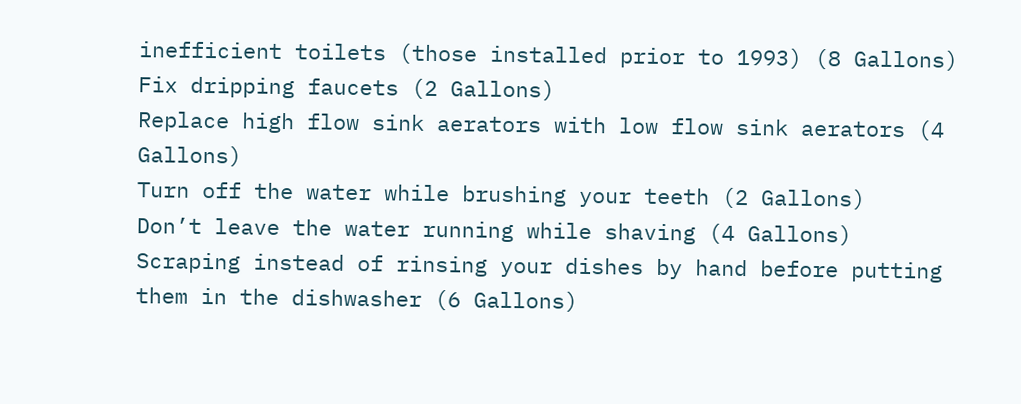inefficient toilets (those installed prior to 1993) (8 Gallons)
Fix dripping faucets (2 Gallons)
Replace high flow sink aerators with low flow sink aerators (4 Gallons)
Turn off the water while brushing your teeth (2 Gallons)
Don’t leave the water running while shaving (4 Gallons)
Scraping instead of rinsing your dishes by hand before putting them in the dishwasher (6 Gallons)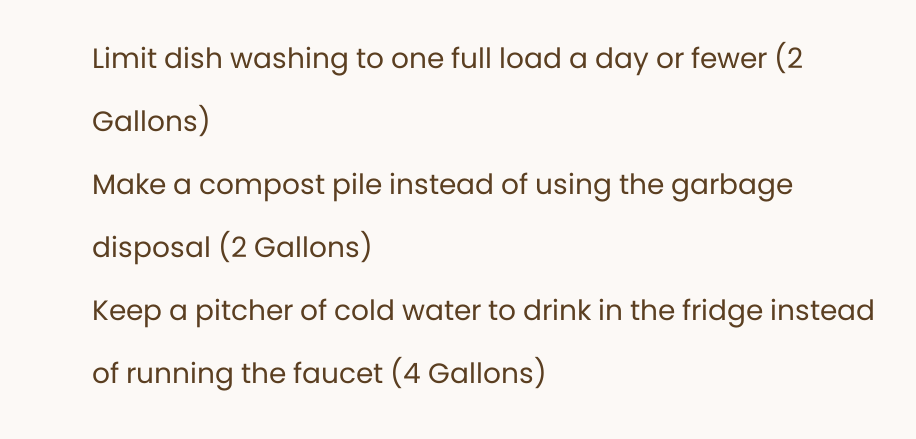Limit dish washing to one full load a day or fewer (2 Gallons)
Make a compost pile instead of using the garbage disposal (2 Gallons)
Keep a pitcher of cold water to drink in the fridge instead of running the faucet (4 Gallons)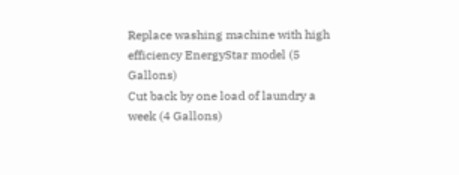Replace washing machine with high efficiency EnergyStar model (5 Gallons)
Cut back by one load of laundry a week (4 Gallons)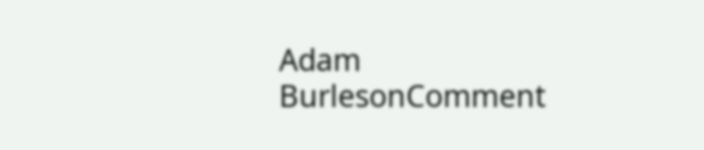Adam BurlesonComment